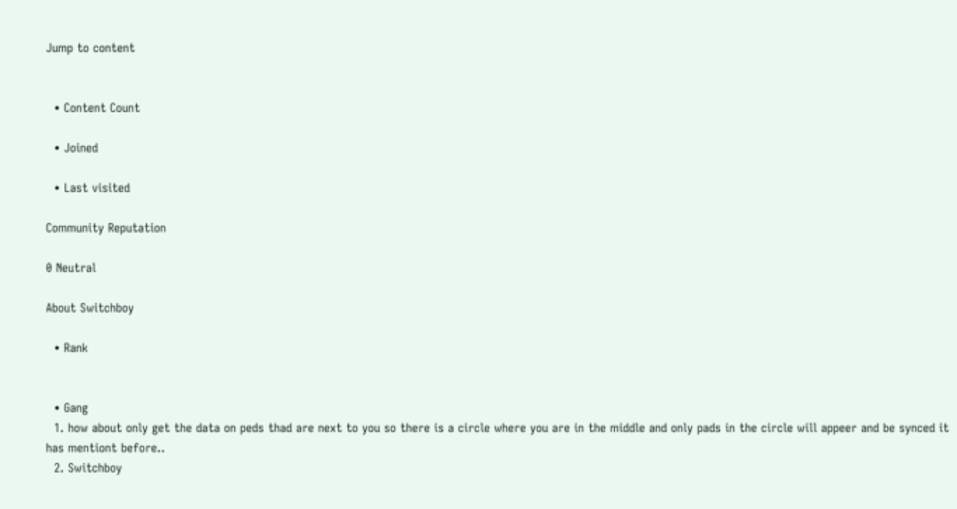Jump to content


  • Content Count

  • Joined

  • Last visited

Community Reputation

0 Neutral

About Switchboy

  • Rank


  • Gang
  1. how about only get the data on peds thad are next to you so there is a circle where you are in the middle and only pads in the circle will appeer and be synced it has mentiont before..
  2. Switchboy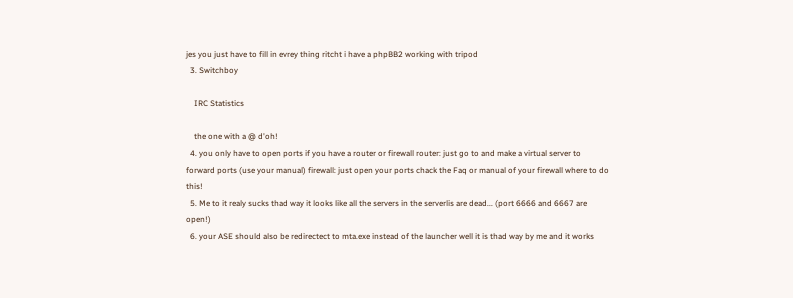jes you just have to fill in evrey thing ritcht i have a phpBB2 working with tripod
  3. Switchboy

    IRC Statistics

    the one with a @ d'oh!
  4. you only have to open ports if you have a router or firewall router: just go to and make a virtual server to forward ports (use your manual) firewall: just open your ports chack the Faq or manual of your firewall where to do this!
  5. Me to it realy sucks thad way it looks like all the servers in the serverlis are dead... (port 6666 and 6667 are open!)
  6. your ASE should also be redirectect to mta.exe instead of the launcher well it is thad way by me and it works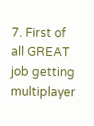7. First of all GREAT job getting multiplayer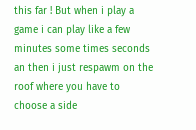this far ! But when i play a game i can play like a few minutes some times seconds an then i just respawm on the roof where you have to choose a side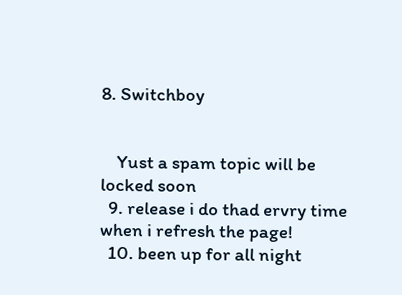8. Switchboy


    Yust a spam topic will be locked soon
  9. release i do thad ervry time when i refresh the page!
  10. been up for all night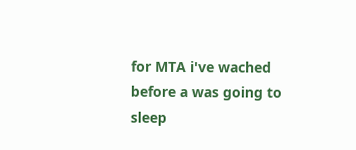for MTA i've wached before a was going to sleep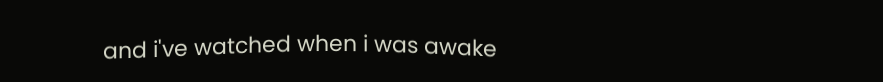and i've watched when i was awake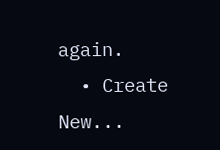again.
  • Create New...